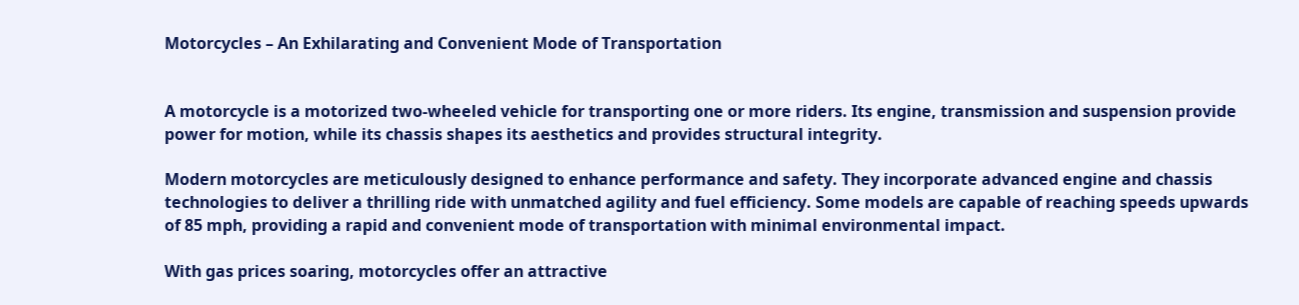Motorcycles – An Exhilarating and Convenient Mode of Transportation


A motorcycle is a motorized two-wheeled vehicle for transporting one or more riders. Its engine, transmission and suspension provide power for motion, while its chassis shapes its aesthetics and provides structural integrity.

Modern motorcycles are meticulously designed to enhance performance and safety. They incorporate advanced engine and chassis technologies to deliver a thrilling ride with unmatched agility and fuel efficiency. Some models are capable of reaching speeds upwards of 85 mph, providing a rapid and convenient mode of transportation with minimal environmental impact.

With gas prices soaring, motorcycles offer an attractive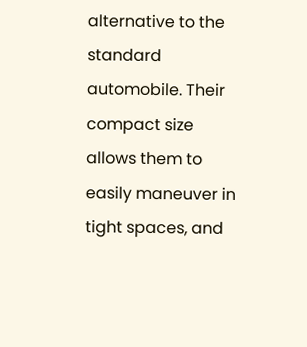alternative to the standard automobile. Their compact size allows them to easily maneuver in tight spaces, and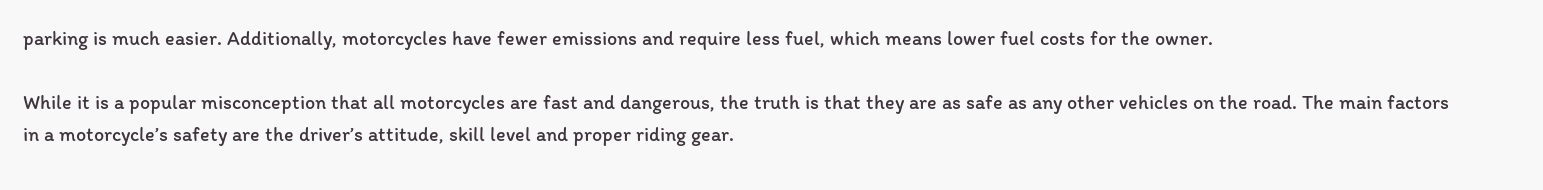parking is much easier. Additionally, motorcycles have fewer emissions and require less fuel, which means lower fuel costs for the owner.

While it is a popular misconception that all motorcycles are fast and dangerous, the truth is that they are as safe as any other vehicles on the road. The main factors in a motorcycle’s safety are the driver’s attitude, skill level and proper riding gear.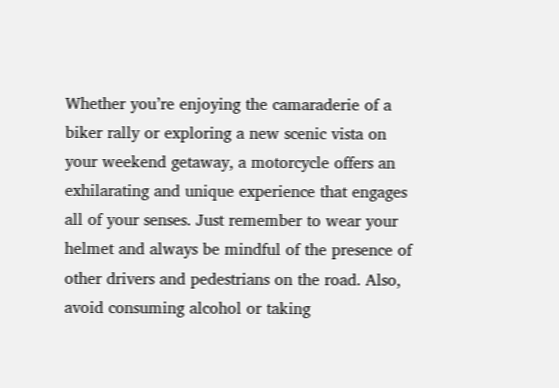Whether you’re enjoying the camaraderie of a biker rally or exploring a new scenic vista on your weekend getaway, a motorcycle offers an exhilarating and unique experience that engages all of your senses. Just remember to wear your helmet and always be mindful of the presence of other drivers and pedestrians on the road. Also, avoid consuming alcohol or taking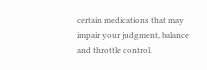certain medications that may impair your judgment, balance and throttle control.